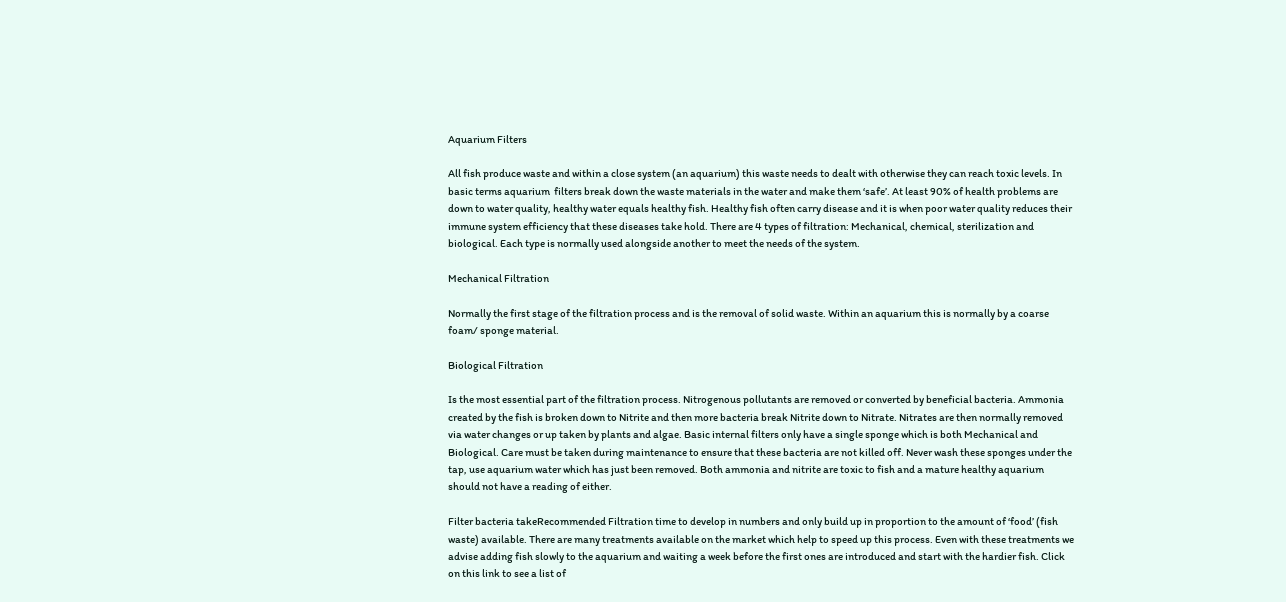Aquarium Filters

All fish produce waste and within a close system (an aquarium) this waste needs to dealt with otherwise they can reach toxic levels. In basic terms aquarium  filters break down the waste materials in the water and make them ‘safe’. At least 90% of health problems are down to water quality, healthy water equals healthy fish. Healthy fish often carry disease and it is when poor water quality reduces their immune system efficiency that these diseases take hold. There are 4 types of filtration: Mechanical, chemical, sterilization and biological. Each type is normally used alongside another to meet the needs of the system.

Mechanical Filtration

Normally the first stage of the filtration process and is the removal of solid waste. Within an aquarium this is normally by a coarse foam/ sponge material.

Biological Filtration

Is the most essential part of the filtration process. Nitrogenous pollutants are removed or converted by beneficial bacteria. Ammonia created by the fish is broken down to Nitrite and then more bacteria break Nitrite down to Nitrate. Nitrates are then normally removed via water changes or up taken by plants and algae. Basic internal filters only have a single sponge which is both Mechanical and Biological. Care must be taken during maintenance to ensure that these bacteria are not killed off. Never wash these sponges under the tap, use aquarium water which has just been removed. Both ammonia and nitrite are toxic to fish and a mature healthy aquarium should not have a reading of either.

Filter bacteria takeRecommended Filtration time to develop in numbers and only build up in proportion to the amount of ‘food’ (fish waste) available. There are many treatments available on the market which help to speed up this process. Even with these treatments we advise adding fish slowly to the aquarium and waiting a week before the first ones are introduced and start with the hardier fish. Click on this link to see a list of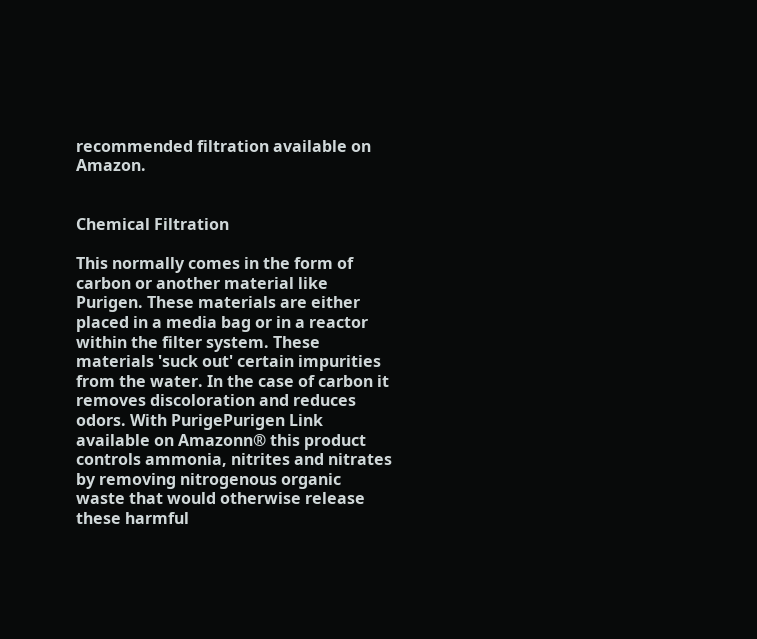recommended filtration available on Amazon.


Chemical Filtration

This normally comes in the form of carbon or another material like Purigen. These materials are either placed in a media bag or in a reactor within the filter system. These materials 'suck out' certain impurities from the water. In the case of carbon it removes discoloration and reduces odors. With PurigePurigen Link available on Amazonn® this product controls ammonia, nitrites and nitrates by removing nitrogenous organic waste that would otherwise release these harmful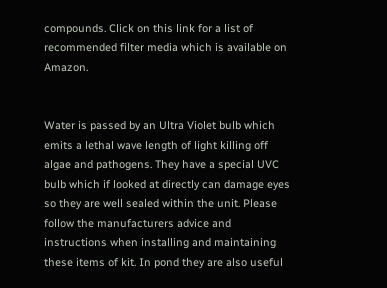compounds. Click on this link for a list of recommended filter media which is available on Amazon.


Water is passed by an Ultra Violet bulb which emits a lethal wave length of light killing off algae and pathogens. They have a special UVC bulb which if looked at directly can damage eyes so they are well sealed within the unit. Please follow the manufacturers advice and instructions when installing and maintaining these items of kit. In pond they are also useful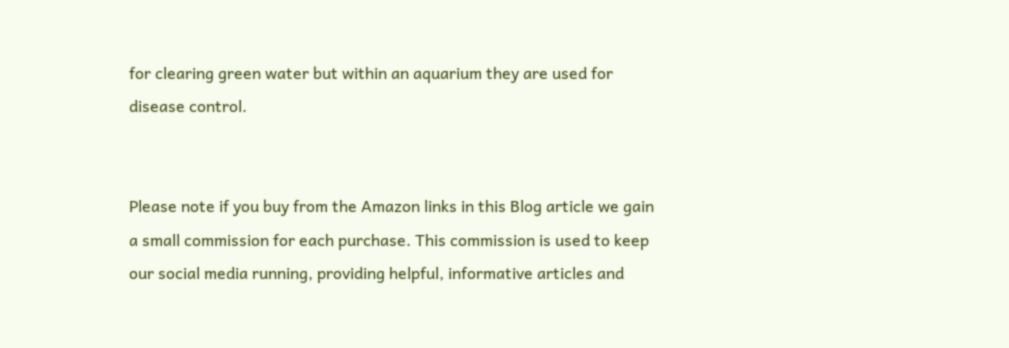for clearing green water but within an aquarium they are used for disease control.


Please note if you buy from the Amazon links in this Blog article we gain a small commission for each purchase. This commission is used to keep our social media running, providing helpful, informative articles and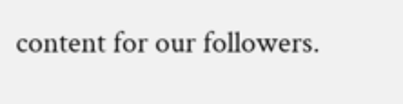content for our followers.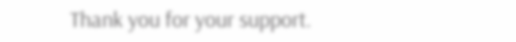Thank you for your support.